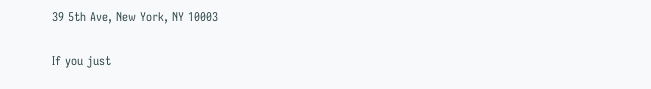39 5th Ave, New York, NY 10003

If you just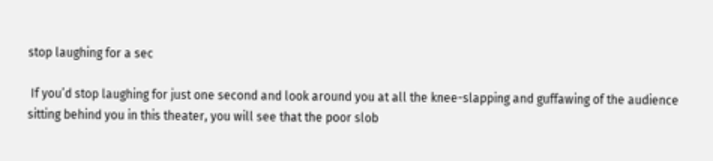stop laughing for a sec

 If you’d stop laughing for just one second and look around you at all the knee-slapping and guffawing of the audience sitting behind you in this theater, you will see that the poor slob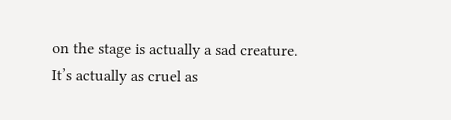on the stage is actually a sad creature.  It’s actually as cruel as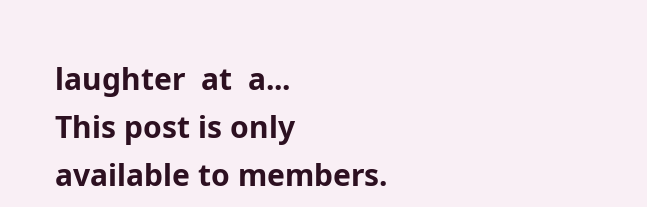laughter  at  a...
This post is only available to members.